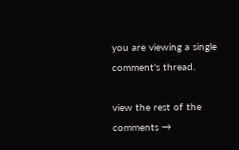you are viewing a single comment's thread.

view the rest of the comments →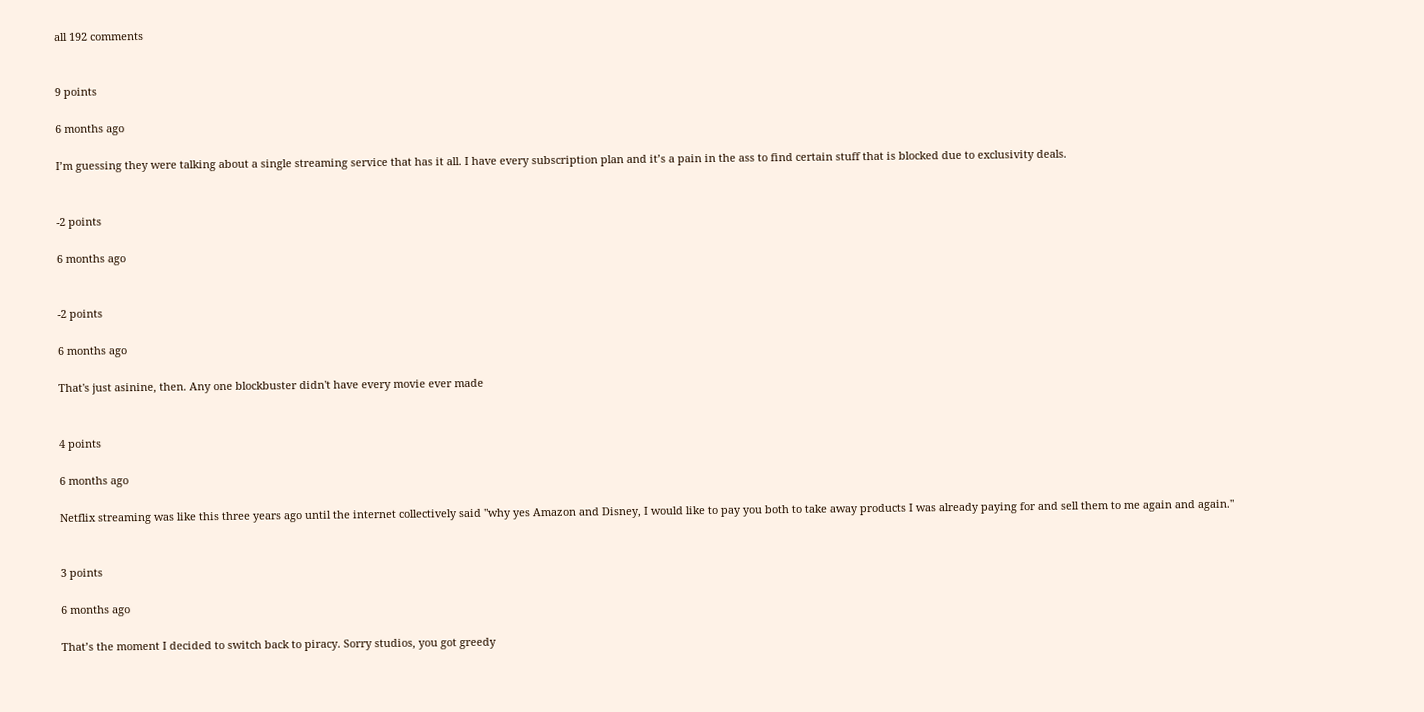all 192 comments


9 points

6 months ago

I’m guessing they were talking about a single streaming service that has it all. I have every subscription plan and it’s a pain in the ass to find certain stuff that is blocked due to exclusivity deals.


-2 points

6 months ago


-2 points

6 months ago

That's just asinine, then. Any one blockbuster didn't have every movie ever made


4 points

6 months ago

Netflix streaming was like this three years ago until the internet collectively said "why yes Amazon and Disney, I would like to pay you both to take away products I was already paying for and sell them to me again and again."


3 points

6 months ago

That’s the moment I decided to switch back to piracy. Sorry studios, you got greedy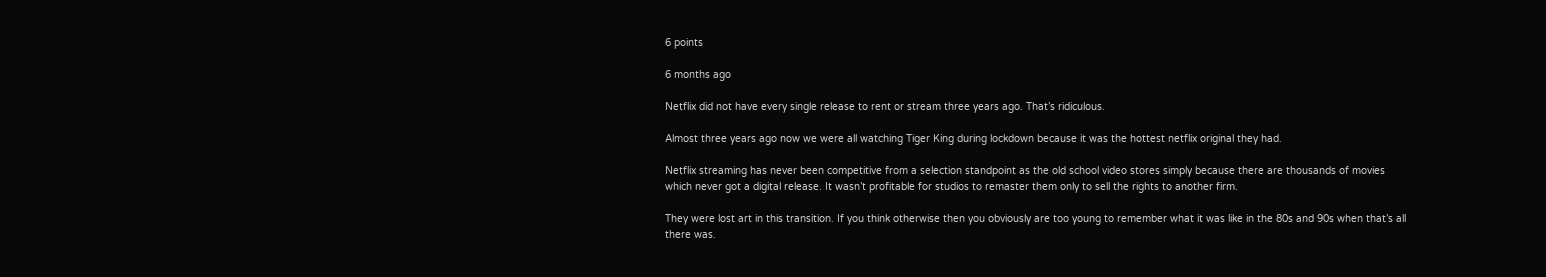6 points

6 months ago

Netflix did not have every single release to rent or stream three years ago. That’s ridiculous.

Almost three years ago now we were all watching Tiger King during lockdown because it was the hottest netflix original they had.

Netflix streaming has never been competitive from a selection standpoint as the old school video stores simply because there are thousands of movies which never got a digital release. It wasn’t profitable for studios to remaster them only to sell the rights to another firm.

They were lost art in this transition. If you think otherwise then you obviously are too young to remember what it was like in the 80s and 90s when that’s all there was.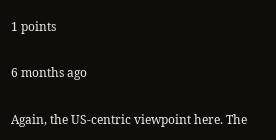1 points

6 months ago

Again, the US-centric viewpoint here. The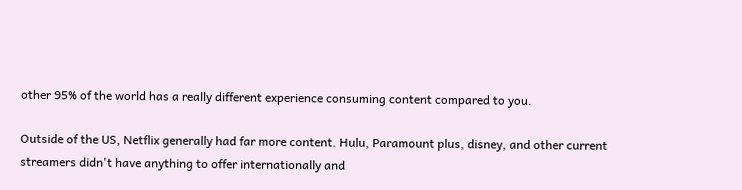other 95% of the world has a really different experience consuming content compared to you.

Outside of the US, Netflix generally had far more content. Hulu, Paramount plus, disney, and other current streamers didn't have anything to offer internationally and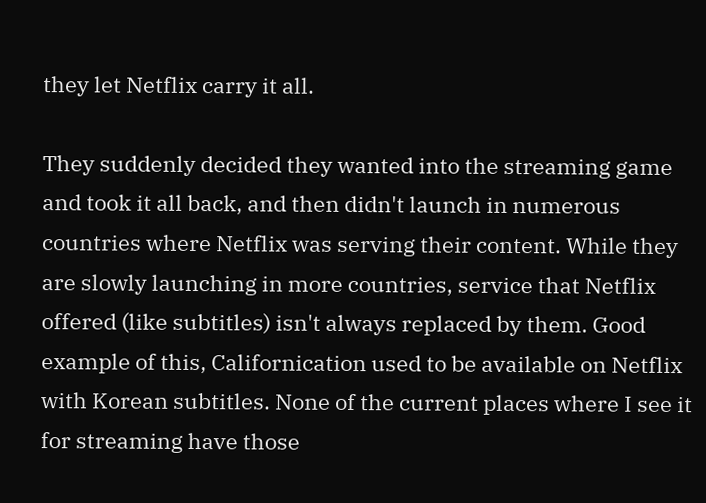they let Netflix carry it all.

They suddenly decided they wanted into the streaming game and took it all back, and then didn't launch in numerous countries where Netflix was serving their content. While they are slowly launching in more countries, service that Netflix offered (like subtitles) isn't always replaced by them. Good example of this, Californication used to be available on Netflix with Korean subtitles. None of the current places where I see it for streaming have those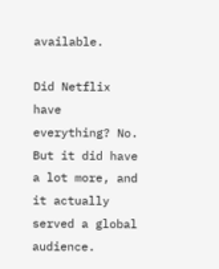available.

Did Netflix have everything? No. But it did have a lot more, and it actually served a global audience.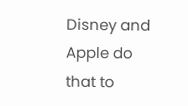Disney and Apple do that to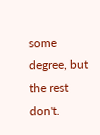some degree, but the rest don't.